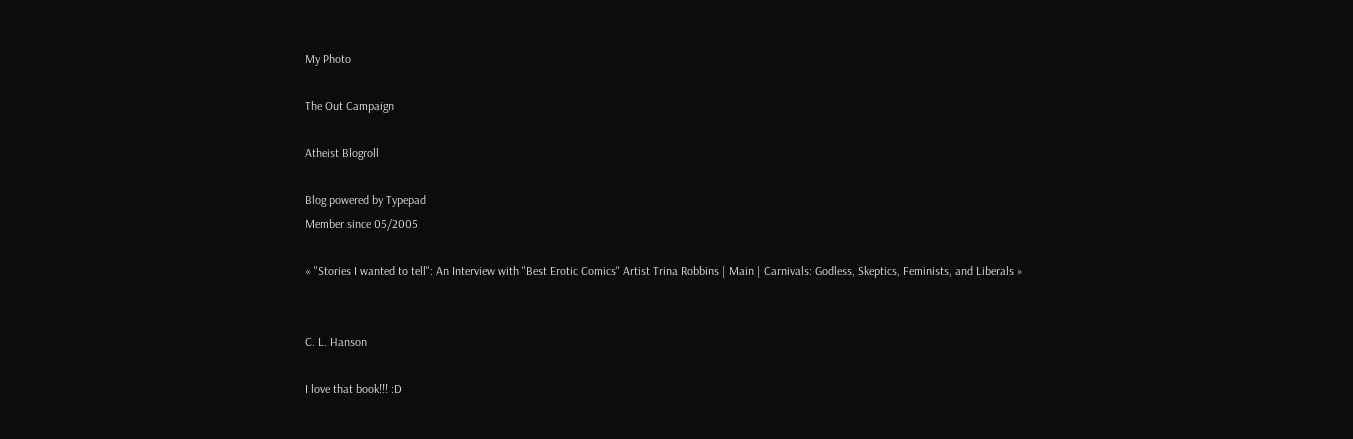My Photo

The Out Campaign

Atheist Blogroll

Blog powered by Typepad
Member since 05/2005

« "Stories I wanted to tell": An Interview with "Best Erotic Comics" Artist Trina Robbins | Main | Carnivals: Godless, Skeptics, Feminists, and Liberals »


C. L. Hanson

I love that book!!! :D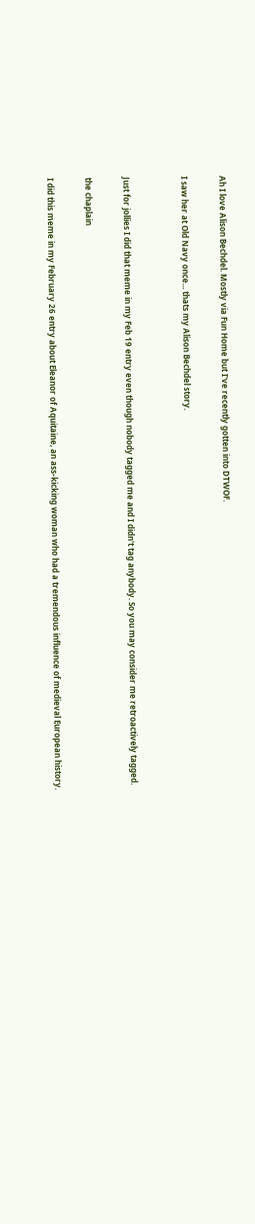Ah I love Alison Bechdel. Mostly via Fun Home but I've recently gotten into DTWOF.

I saw her at Old Navy once... thats my Alison Bechdel story.


Just for jollies I did that meme in my Feb 19 entry even though nobody tagged me and I didn't tag anybody. So you may consider me retroactively tagged.

the chaplain

I did this meme in my February 26 entry about Eleanor of Aquitaine, an ass-kicking woman who had a tremendous influence of medieval European history.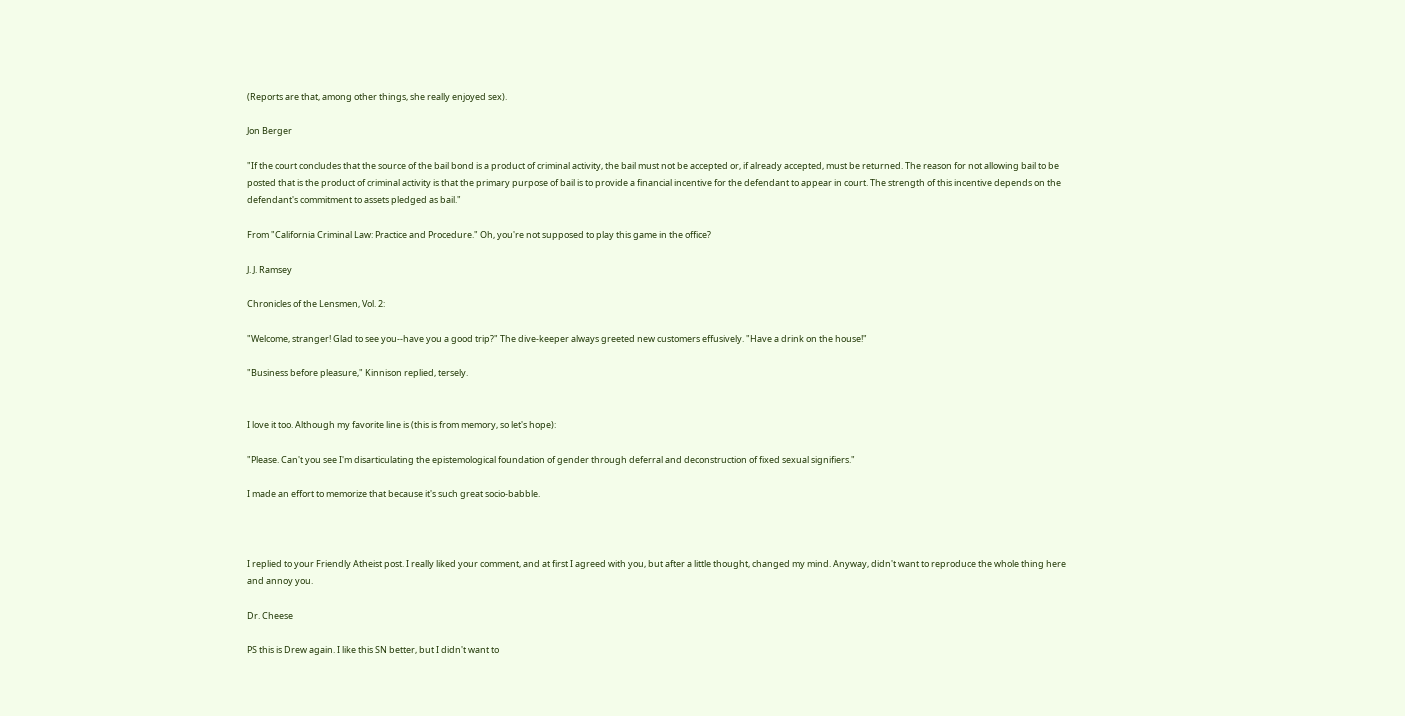(Reports are that, among other things, she really enjoyed sex).

Jon Berger

"If the court concludes that the source of the bail bond is a product of criminal activity, the bail must not be accepted or, if already accepted, must be returned. The reason for not allowing bail to be posted that is the product of criminal activity is that the primary purpose of bail is to provide a financial incentive for the defendant to appear in court. The strength of this incentive depends on the defendant's commitment to assets pledged as bail."

From "California Criminal Law: Practice and Procedure." Oh, you're not supposed to play this game in the office?

J. J. Ramsey

Chronicles of the Lensmen, Vol. 2:

"Welcome, stranger! Glad to see you--have you a good trip?" The dive-keeper always greeted new customers effusively. "Have a drink on the house!"

"Business before pleasure," Kinnison replied, tersely.


I love it too. Although my favorite line is (this is from memory, so let's hope):

"Please. Can't you see I'm disarticulating the epistemological foundation of gender through deferral and deconstruction of fixed sexual signifiers."

I made an effort to memorize that because it's such great socio-babble.



I replied to your Friendly Atheist post. I really liked your comment, and at first I agreed with you, but after a little thought, changed my mind. Anyway, didn't want to reproduce the whole thing here and annoy you.

Dr. Cheese

PS this is Drew again. I like this SN better, but I didn't want to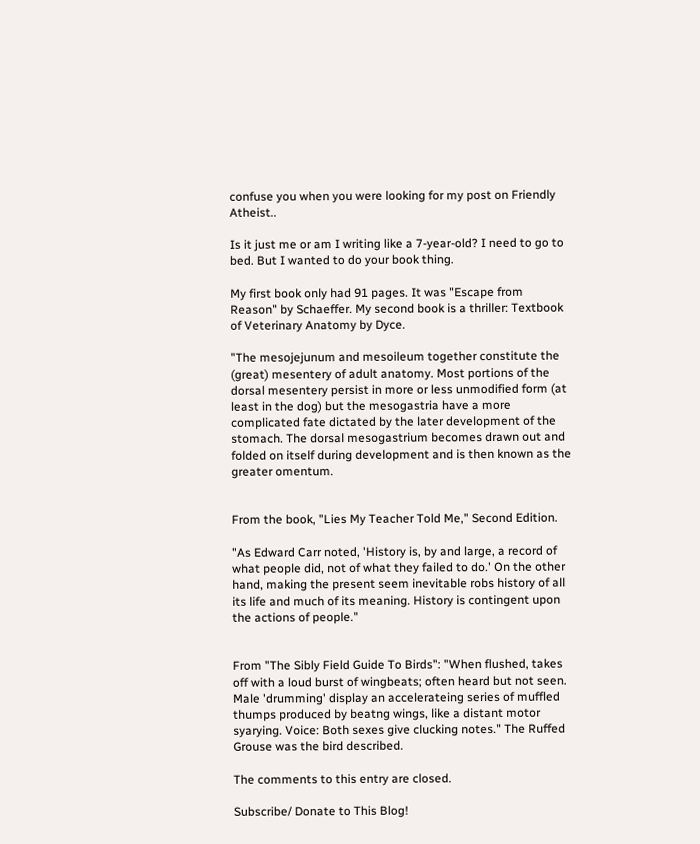confuse you when you were looking for my post on Friendly Atheist..

Is it just me or am I writing like a 7-year-old? I need to go to bed. But I wanted to do your book thing.

My first book only had 91 pages. It was "Escape from Reason" by Schaeffer. My second book is a thriller: Textbook of Veterinary Anatomy by Dyce.

"The mesojejunum and mesoileum together constitute the (great) mesentery of adult anatomy. Most portions of the dorsal mesentery persist in more or less unmodified form (at least in the dog) but the mesogastria have a more complicated fate dictated by the later development of the stomach. The dorsal mesogastrium becomes drawn out and folded on itself during development and is then known as the greater omentum.


From the book, "Lies My Teacher Told Me," Second Edition.

"As Edward Carr noted, 'History is, by and large, a record of what people did, not of what they failed to do.' On the other hand, making the present seem inevitable robs history of all its life and much of its meaning. History is contingent upon the actions of people."


From "The Sibly Field Guide To Birds": "When flushed, takes off with a loud burst of wingbeats; often heard but not seen. Male 'drumming' display an accelerateing series of muffled thumps produced by beatng wings, like a distant motor syarying. Voice: Both sexes give clucking notes." The Ruffed Grouse was the bird described.

The comments to this entry are closed.

Subscribe/ Donate to This Blog!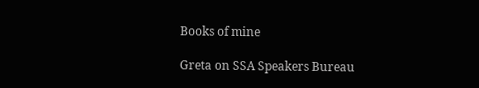Books of mine

Greta on SSA Speakers Bureau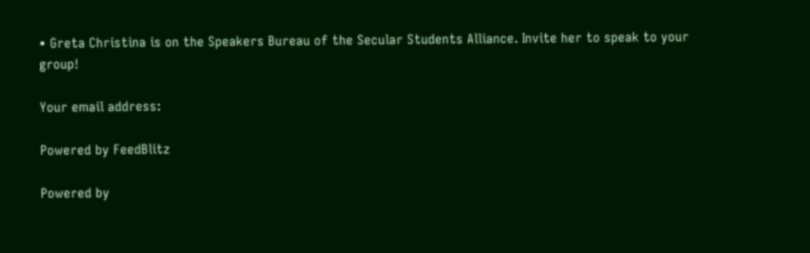• Greta Christina is on the Speakers Bureau of the Secular Students Alliance. Invite her to speak to your group!

Your email address:

Powered by FeedBlitz

Powered by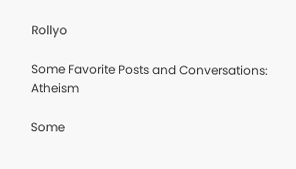Rollyo

Some Favorite Posts and Conversations: Atheism

Some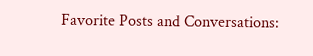Favorite Posts and Conversations: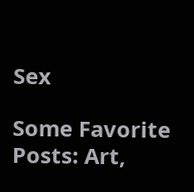Sex

Some Favorite Posts: Art,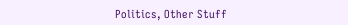Politics, Other Stuff